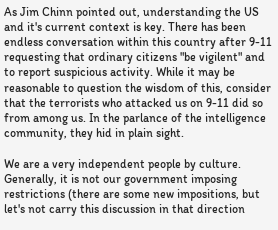As Jim Chinn pointed out, understanding the US and it's current context is key. There has been endless conversation within this country after 9-11 requesting that ordinary citizens "be vigilent" and to report suspicious activity. While it may be reasonable to question the wisdom of this, consider that the terrorists who attacked us on 9-11 did so from among us. In the parlance of the intelligence community, they hid in plain sight.

We are a very independent people by culture. Generally, it is not our government imposing restrictions (there are some new impositions, but let's not carry this discussion in that direction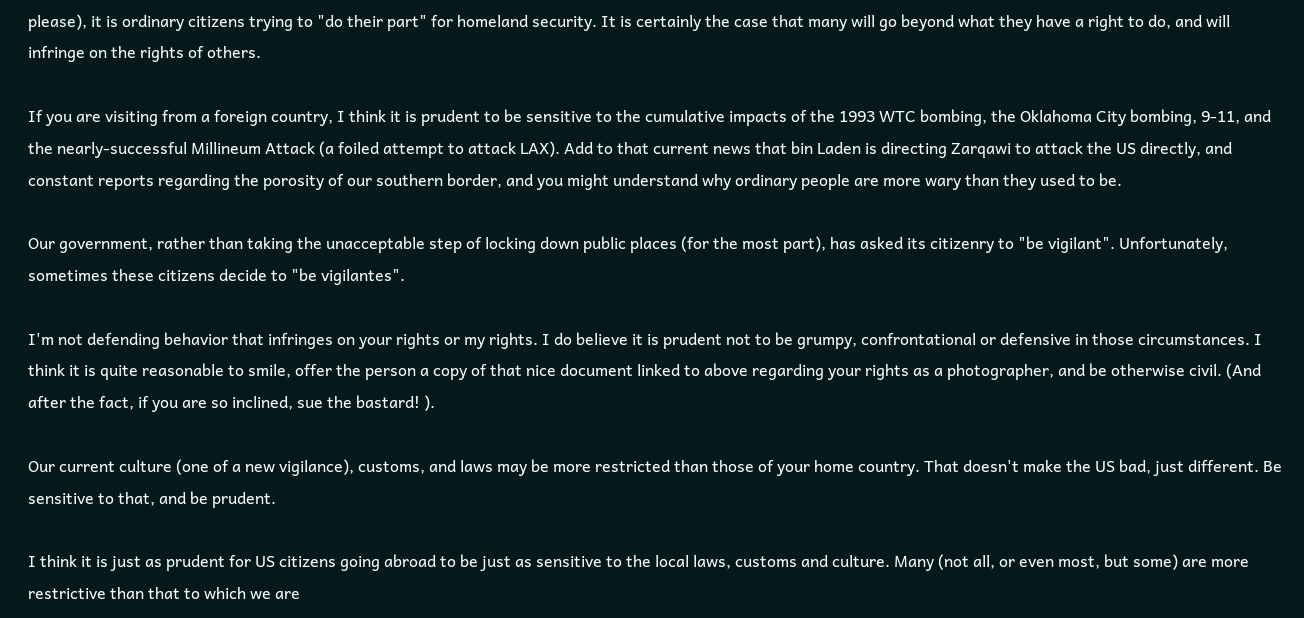please), it is ordinary citizens trying to "do their part" for homeland security. It is certainly the case that many will go beyond what they have a right to do, and will infringe on the rights of others.

If you are visiting from a foreign country, I think it is prudent to be sensitive to the cumulative impacts of the 1993 WTC bombing, the Oklahoma City bombing, 9-11, and the nearly-successful Millineum Attack (a foiled attempt to attack LAX). Add to that current news that bin Laden is directing Zarqawi to attack the US directly, and constant reports regarding the porosity of our southern border, and you might understand why ordinary people are more wary than they used to be.

Our government, rather than taking the unacceptable step of locking down public places (for the most part), has asked its citizenry to "be vigilant". Unfortunately, sometimes these citizens decide to "be vigilantes".

I'm not defending behavior that infringes on your rights or my rights. I do believe it is prudent not to be grumpy, confrontational or defensive in those circumstances. I think it is quite reasonable to smile, offer the person a copy of that nice document linked to above regarding your rights as a photographer, and be otherwise civil. (And after the fact, if you are so inclined, sue the bastard! ).

Our current culture (one of a new vigilance), customs, and laws may be more restricted than those of your home country. That doesn't make the US bad, just different. Be sensitive to that, and be prudent.

I think it is just as prudent for US citizens going abroad to be just as sensitive to the local laws, customs and culture. Many (not all, or even most, but some) are more restrictive than that to which we are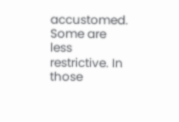accustomed. Some are less restrictive. In those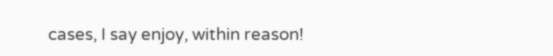cases, I say enjoy, within reason!